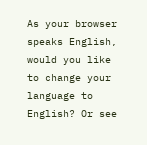As your browser speaks English, would you like to change your language to English? Or see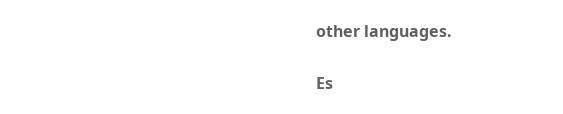other languages.

Es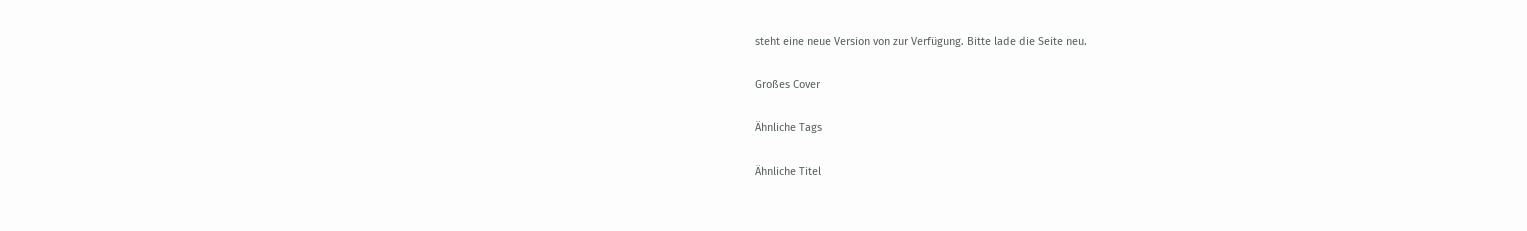steht eine neue Version von zur Verfügung. Bitte lade die Seite neu.

Großes Cover

Ähnliche Tags

Ähnliche Titel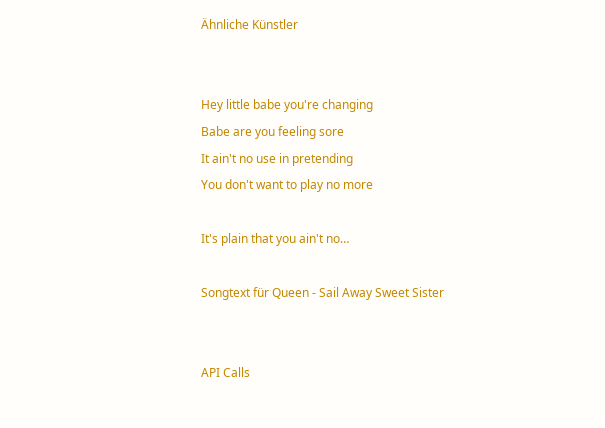Ähnliche Künstler


Hey little babe you're changing
Babe are you feeling sore
It ain't no use in pretending
You don't want to play no more

It's plain that you ain't no…

Songtext für Queen - Sail Away Sweet Sister


API Calls